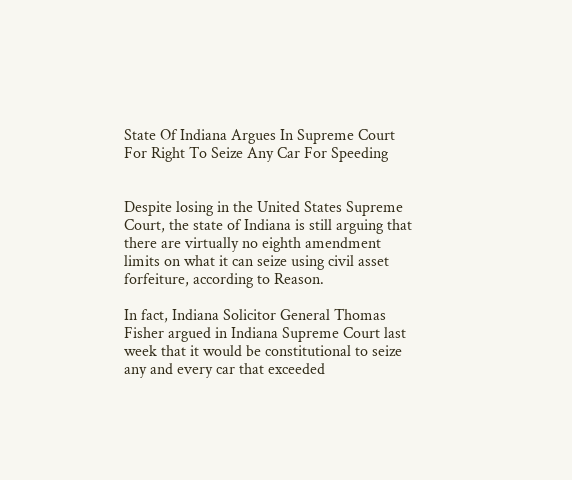State Of Indiana Argues In Supreme Court For Right To Seize Any Car For Speeding


Despite losing in the United States Supreme Court, the state of Indiana is still arguing that there are virtually no eighth amendment limits on what it can seize using civil asset forfeiture, according to Reason.

In fact, Indiana Solicitor General Thomas Fisher argued in Indiana Supreme Court last week that it would be constitutional to seize any and every car that exceeded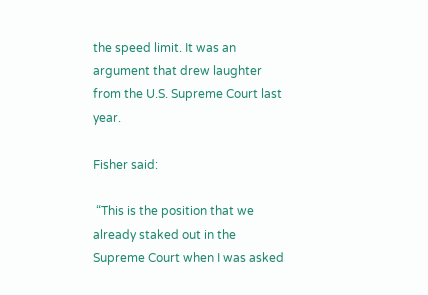the speed limit. It was an argument that drew laughter from the U.S. Supreme Court last year.

Fisher said:

 “This is the position that we already staked out in the Supreme Court when I was asked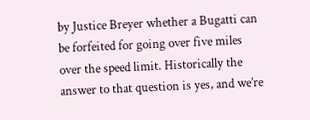by Justice Breyer whether a Bugatti can be forfeited for going over five miles over the speed limit. Historically the answer to that question is yes, and we’re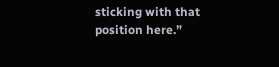sticking with that position here.”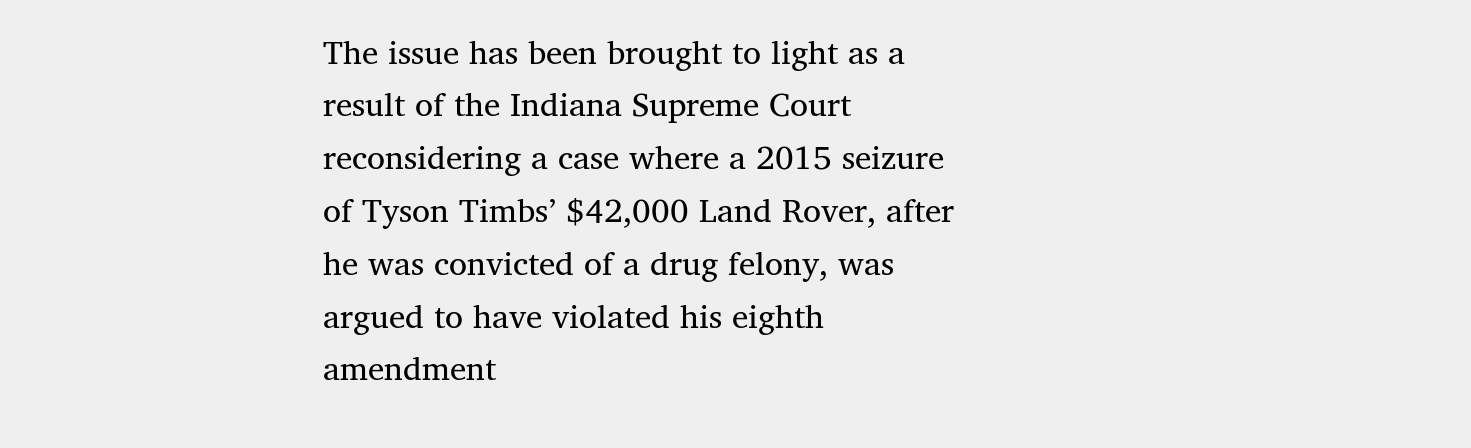The issue has been brought to light as a result of the Indiana Supreme Court reconsidering a case where a 2015 seizure of Tyson Timbs’ $42,000 Land Rover, after he was convicted of a drug felony, was argued to have violated his eighth amendment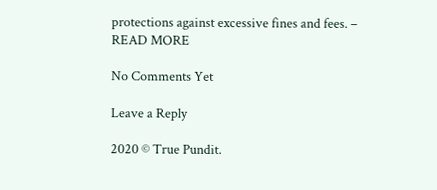protections against excessive fines and fees. – READ MORE

No Comments Yet

Leave a Reply

2020 © True Pundit.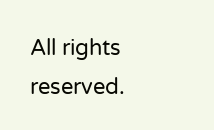All rights reserved.